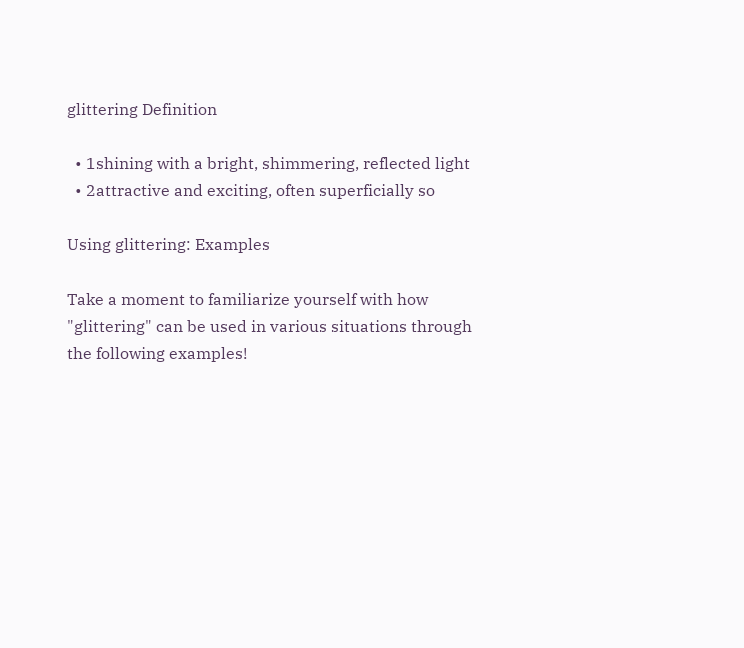glittering Definition

  • 1shining with a bright, shimmering, reflected light
  • 2attractive and exciting, often superficially so

Using glittering: Examples

Take a moment to familiarize yourself with how "glittering" can be used in various situations through the following examples!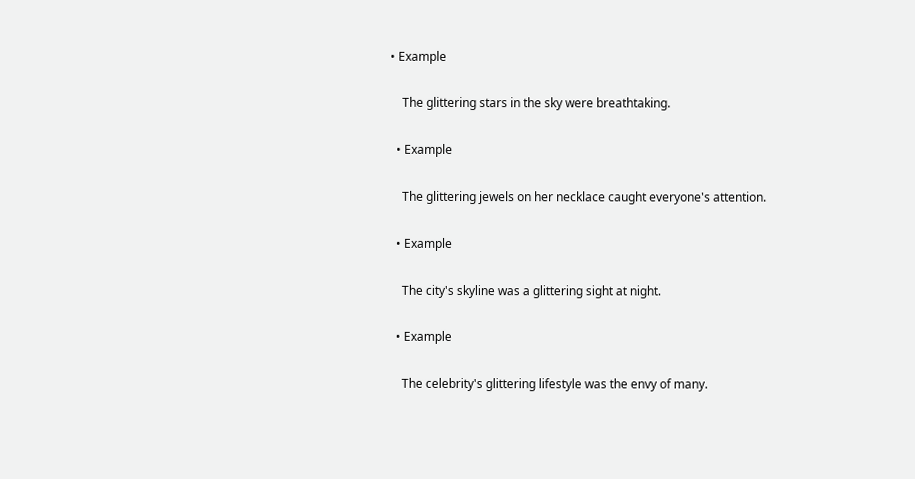• Example

    The glittering stars in the sky were breathtaking.

  • Example

    The glittering jewels on her necklace caught everyone's attention.

  • Example

    The city's skyline was a glittering sight at night.

  • Example

    The celebrity's glittering lifestyle was the envy of many.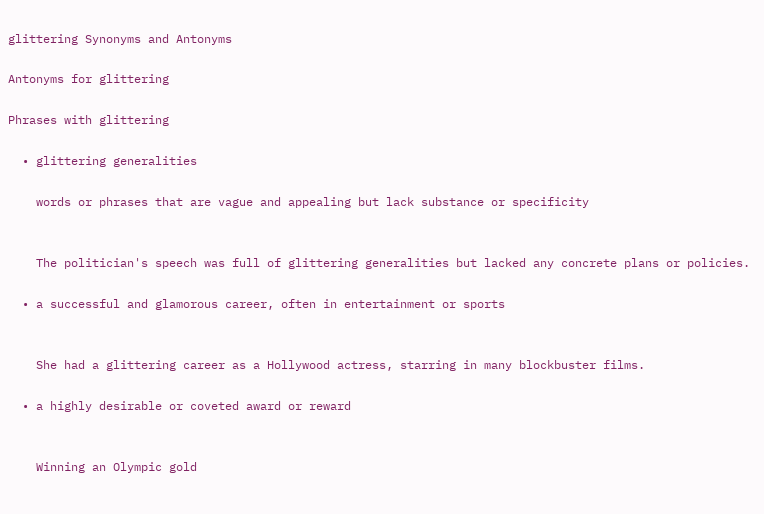glittering Synonyms and Antonyms

Antonyms for glittering

Phrases with glittering

  • glittering generalities

    words or phrases that are vague and appealing but lack substance or specificity


    The politician's speech was full of glittering generalities but lacked any concrete plans or policies.

  • a successful and glamorous career, often in entertainment or sports


    She had a glittering career as a Hollywood actress, starring in many blockbuster films.

  • a highly desirable or coveted award or reward


    Winning an Olympic gold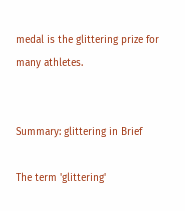medal is the glittering prize for many athletes.


Summary: glittering in Brief

The term 'glittering'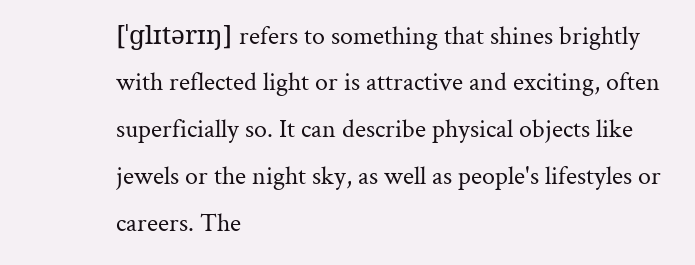[ˈɡlɪtərɪŋ] refers to something that shines brightly with reflected light or is attractive and exciting, often superficially so. It can describe physical objects like jewels or the night sky, as well as people's lifestyles or careers. The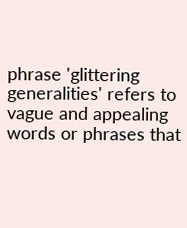phrase 'glittering generalities' refers to vague and appealing words or phrases that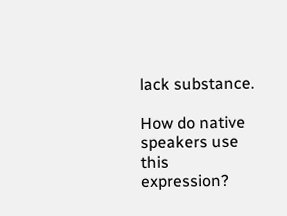lack substance.

How do native speakers use this expression?